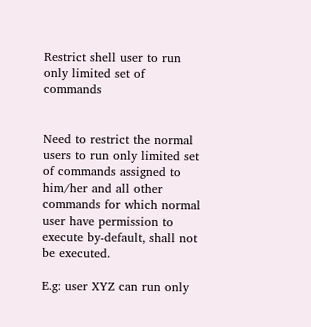Restrict shell user to run only limited set of commands


Need to restrict the normal users to run only limited set of commands assigned to him/her and all other commands for which normal user have permission to execute by-default, shall not be executed.

E.g: user XYZ can run only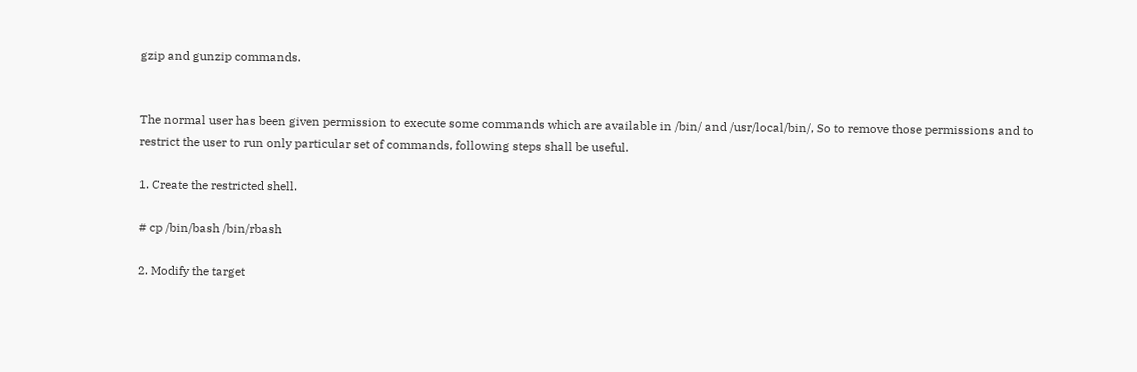gzip and gunzip commands.


The normal user has been given permission to execute some commands which are available in /bin/ and /usr/local/bin/, So to remove those permissions and to restrict the user to run only particular set of commands, following steps shall be useful.

1. Create the restricted shell.

# cp /bin/bash /bin/rbash

2. Modify the target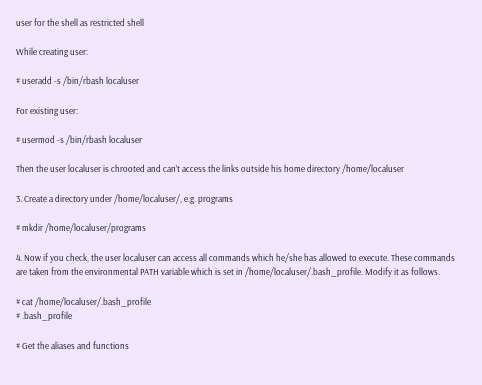user for the shell as restricted shell

While creating user:

# useradd -s /bin/rbash localuser

For existing user:

# usermod -s /bin/rbash localuser

Then the user localuser is chrooted and can’t access the links outside his home directory /home/localuser

3. Create a directory under /home/localuser/, e.g. programs

# mkdir /home/localuser/programs

4. Now if you check, the user localuser can access all commands which he/she has allowed to execute. These commands are taken from the environmental PATH variable which is set in /home/localuser/.bash_profile. Modify it as follows.

# cat /home/localuser/.bash_profile
# .bash_profile

# Get the aliases and functions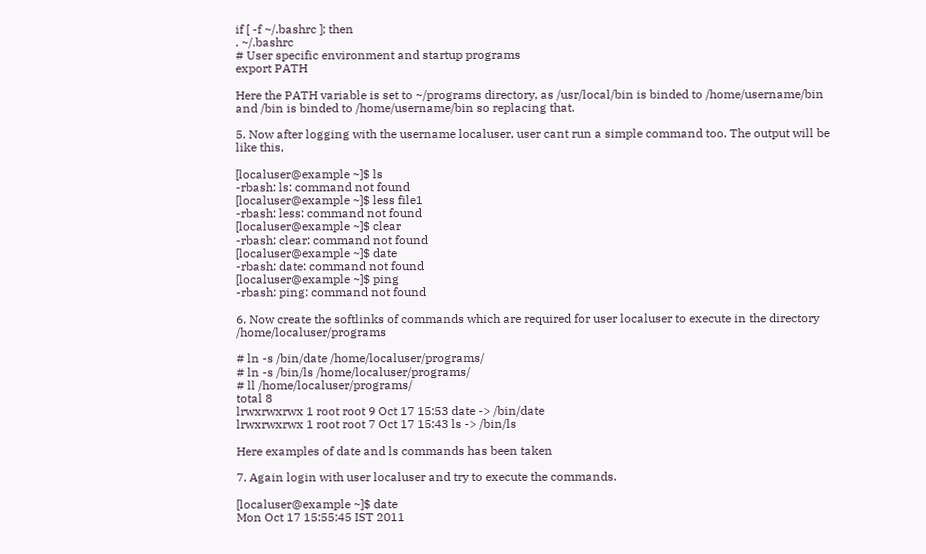if [ -f ~/.bashrc ]; then
. ~/.bashrc
# User specific environment and startup programs
export PATH

Here the PATH variable is set to ~/programs directory, as /usr/local/bin is binded to /home/username/bin and /bin is binded to /home/username/bin so replacing that.

5. Now after logging with the username localuser, user cant run a simple command too. The output will be like this,

[localuser@example ~]$ ls
-rbash: ls: command not found
[localuser@example ~]$ less file1
-rbash: less: command not found
[localuser@example ~]$ clear
-rbash: clear: command not found
[localuser@example ~]$ date
-rbash: date: command not found
[localuser@example ~]$ ping
-rbash: ping: command not found

6. Now create the softlinks of commands which are required for user localuser to execute in the directory /home/localuser/programs

# ln -s /bin/date /home/localuser/programs/
# ln -s /bin/ls /home/localuser/programs/
# ll /home/localuser/programs/
total 8
lrwxrwxrwx 1 root root 9 Oct 17 15:53 date -> /bin/date
lrwxrwxrwx 1 root root 7 Oct 17 15:43 ls -> /bin/ls

Here examples of date and ls commands has been taken

7. Again login with user localuser and try to execute the commands.

[localuser@example ~]$ date
Mon Oct 17 15:55:45 IST 2011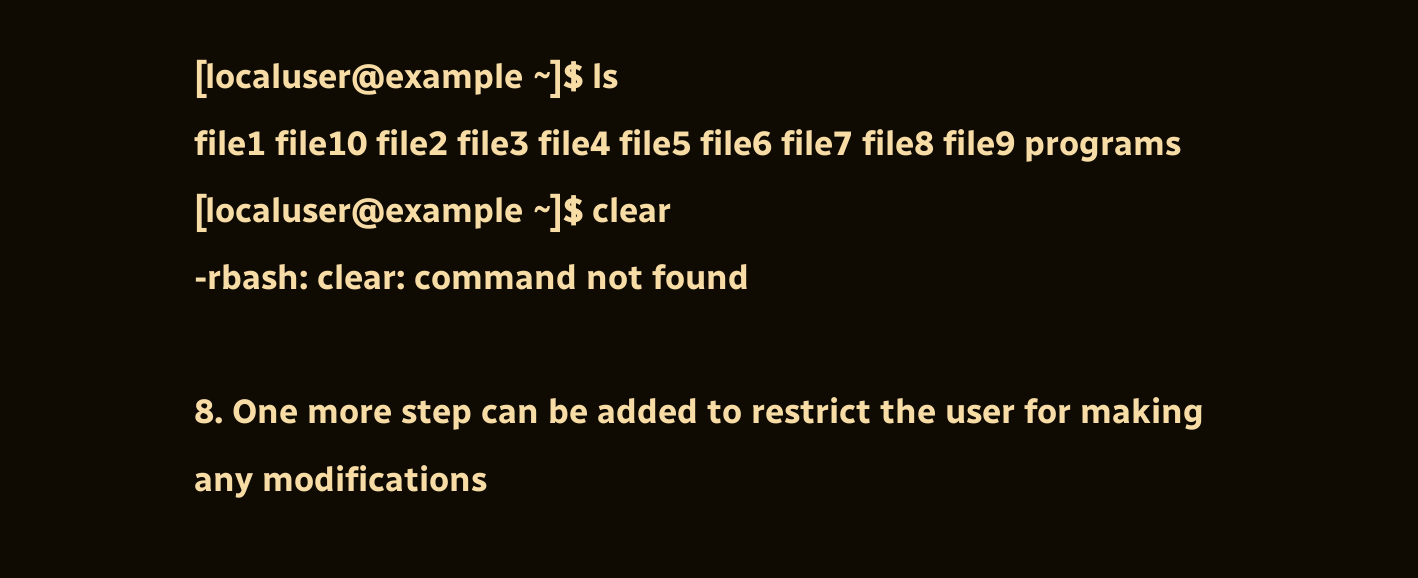[localuser@example ~]$ ls
file1 file10 file2 file3 file4 file5 file6 file7 file8 file9 programs
[localuser@example ~]$ clear
-rbash: clear: command not found

8. One more step can be added to restrict the user for making any modifications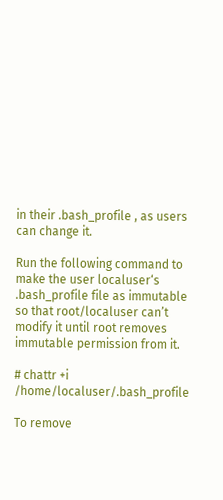in their .bash_profile , as users can change it.

Run the following command to make the user localuser‘s .bash_profile file as immutable so that root/localuser can’t modify it until root removes immutable permission from it.

# chattr +i /home/localuser/.bash_profile

To remove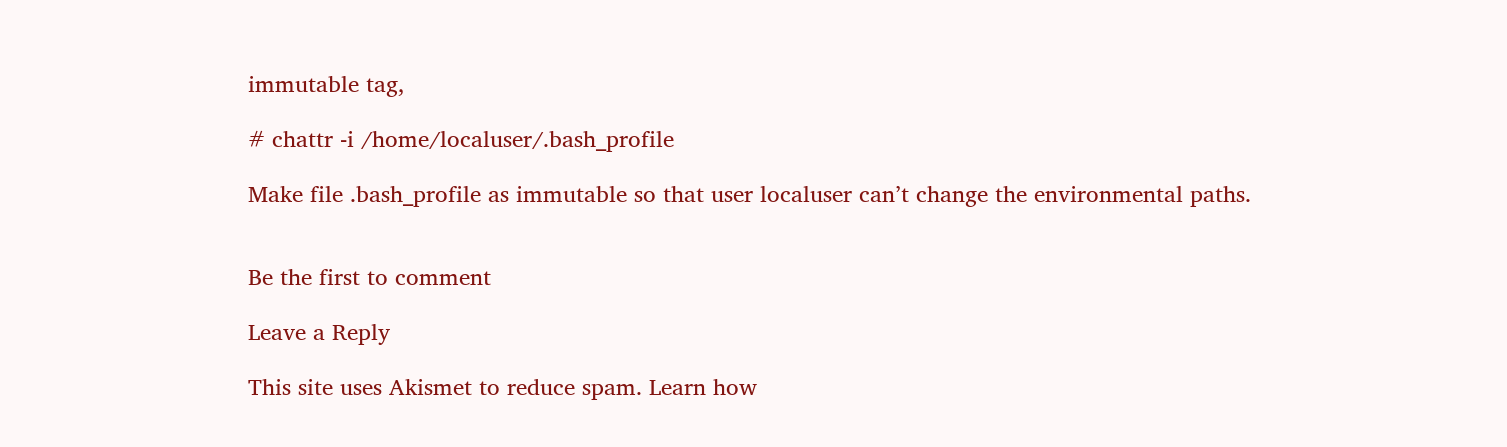immutable tag,

# chattr -i /home/localuser/.bash_profile

Make file .bash_profile as immutable so that user localuser can’t change the environmental paths.


Be the first to comment

Leave a Reply

This site uses Akismet to reduce spam. Learn how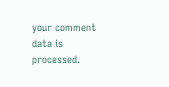your comment data is processed.